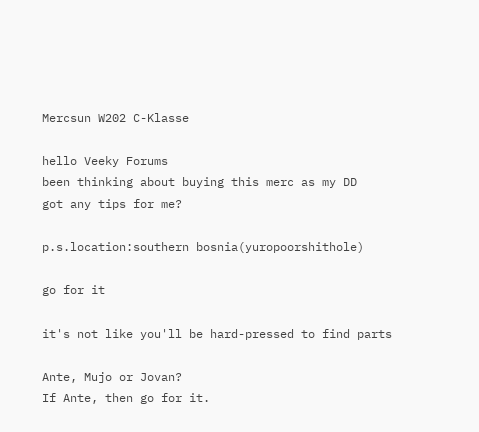Mercsun W202 C-Klasse

hello Veeky Forums
been thinking about buying this merc as my DD
got any tips for me?

p.s.location:southern bosnia(yuropoorshithole)

go for it

it's not like you'll be hard-pressed to find parts

Ante, Mujo or Jovan?
If Ante, then go for it.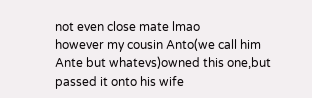not even close mate lmao
however my cousin Anto(we call him Ante but whatevs)owned this one,but passed it onto his wife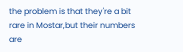the problem is that they're a bit rare in Mostar,but their numbers are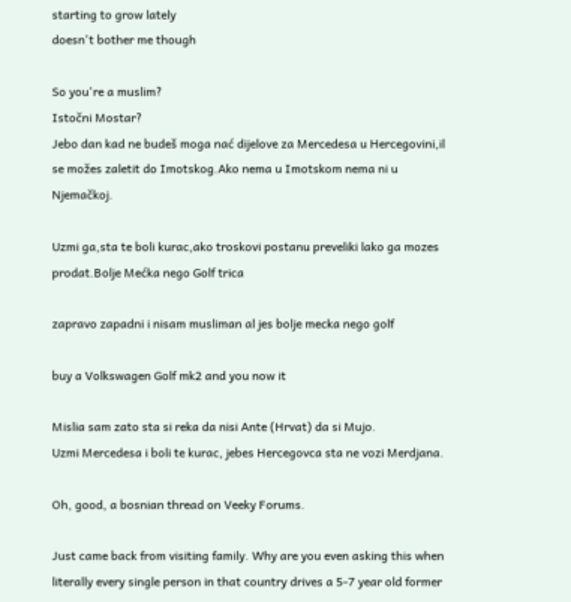starting to grow lately
doesn't bother me though

So you're a muslim?
Istočni Mostar?
Jebo dan kad ne budeš moga nać dijelove za Mercedesa u Hercegovini,il se možes zaletit do Imotskog.Ako nema u Imotskom nema ni u Njemačkoj.

Uzmi ga,sta te boli kurac,ako troskovi postanu preveliki lako ga mozes prodat.Bolje Mećka nego Golf trica

zapravo zapadni i nisam musliman al jes bolje mecka nego golf

buy a Volkswagen Golf mk2 and you now it

Mislia sam zato sta si reka da nisi Ante (Hrvat) da si Mujo.
Uzmi Mercedesa i boli te kurac, jebes Hercegovca sta ne vozi Merdjana.

Oh, good, a bosnian thread on Veeky Forums.

Just came back from visiting family. Why are you even asking this when literally every single person in that country drives a 5-7 year old former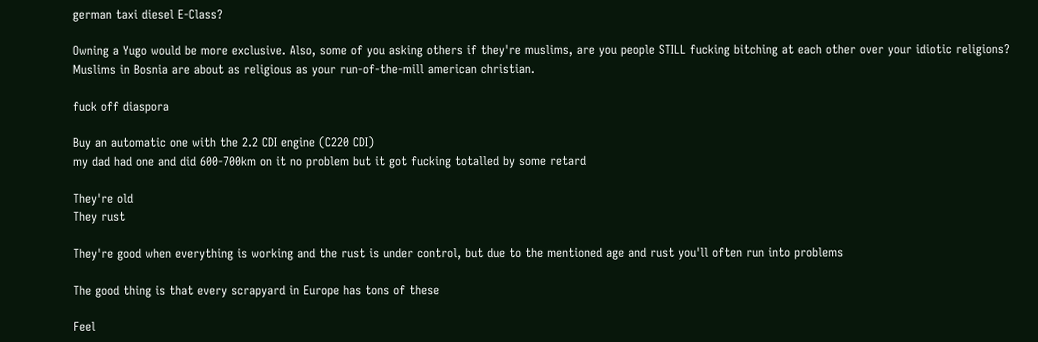german taxi diesel E-Class?

Owning a Yugo would be more exclusive. Also, some of you asking others if they're muslims, are you people STILL fucking bitching at each other over your idiotic religions? Muslims in Bosnia are about as religious as your run-of-the-mill american christian.

fuck off diaspora

Buy an automatic one with the 2.2 CDI engine (C220 CDI)
my dad had one and did 600-700km on it no problem but it got fucking totalled by some retard

They're old
They rust

They're good when everything is working and the rust is under control, but due to the mentioned age and rust you'll often run into problems

The good thing is that every scrapyard in Europe has tons of these

Feel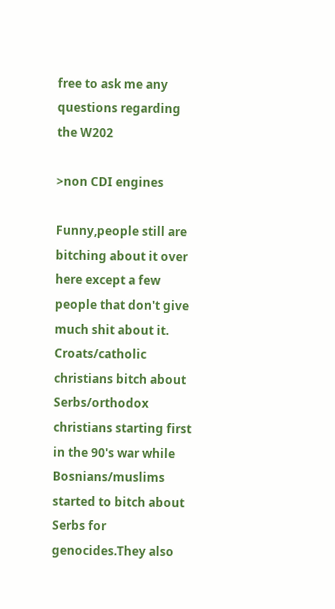free to ask me any questions regarding the W202

>non CDI engines

Funny,people still are bitching about it over here except a few people that don't give much shit about it.
Croats/catholic christians bitch about Serbs/orthodox christians starting first in the 90's war while Bosnians/muslims started to bitch about Serbs for genocides.They also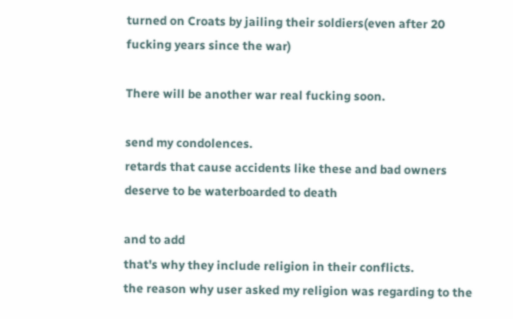turned on Croats by jailing their soldiers(even after 20 fucking years since the war)

There will be another war real fucking soon.

send my condolences.
retards that cause accidents like these and bad owners deserve to be waterboarded to death

and to add
that's why they include religion in their conflicts.
the reason why user asked my religion was regarding to the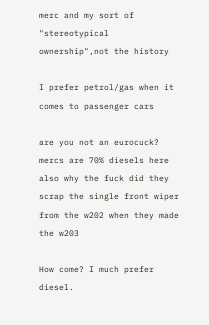merc and my sort of "stereotypical ownership",not the history

I prefer petrol/gas when it comes to passenger cars

are you not an eurocuck?
mercs are 70% diesels here
also why the fuck did they scrap the single front wiper from the w202 when they made the w203

How come? I much prefer diesel.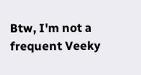Btw, I'm not a frequent Veeky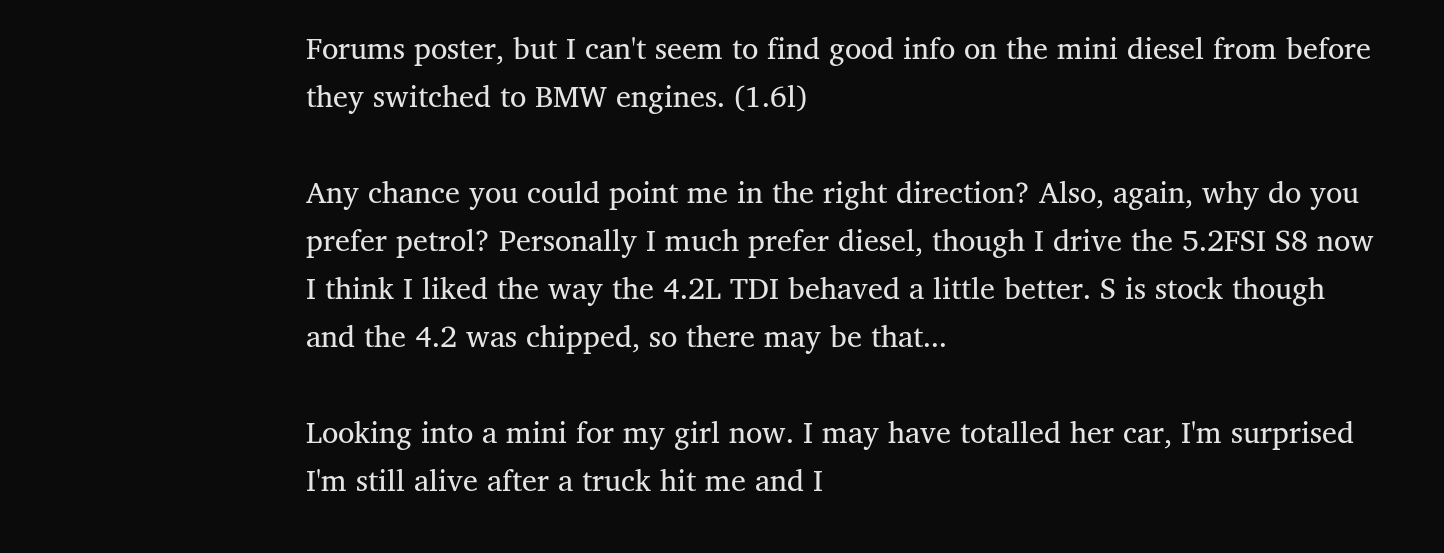Forums poster, but I can't seem to find good info on the mini diesel from before they switched to BMW engines. (1.6l)

Any chance you could point me in the right direction? Also, again, why do you prefer petrol? Personally I much prefer diesel, though I drive the 5.2FSI S8 now I think I liked the way the 4.2L TDI behaved a little better. S is stock though and the 4.2 was chipped, so there may be that...

Looking into a mini for my girl now. I may have totalled her car, I'm surprised I'm still alive after a truck hit me and I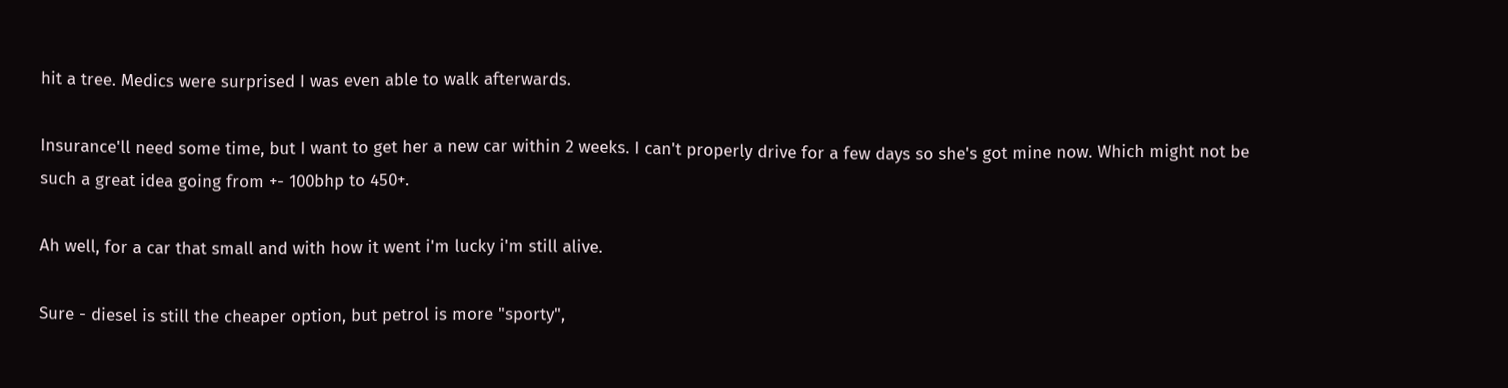hit a tree. Medics were surprised I was even able to walk afterwards.

Insurance'll need some time, but I want to get her a new car within 2 weeks. I can't properly drive for a few days so she's got mine now. Which might not be such a great idea going from +- 100bhp to 450+.

Ah well, for a car that small and with how it went i'm lucky i'm still alive.

Sure - diesel is still the cheaper option, but petrol is more "sporty",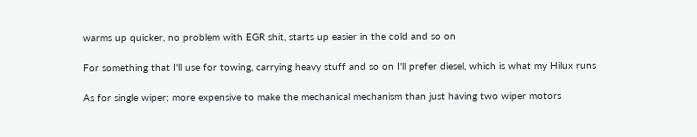warms up quicker, no problem with EGR shit, starts up easier in the cold and so on

For something that I'll use for towing, carrying heavy stuff and so on I'll prefer diesel, which is what my Hilux runs

As for single wiper; more expensive to make the mechanical mechanism than just having two wiper motors